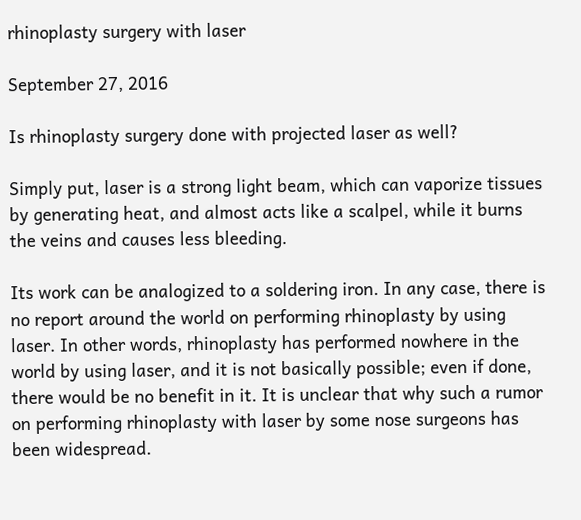rhinoplasty surgery with laser

September 27, 2016

Is rhinoplasty surgery done with projected laser as well?

Simply put, laser is a strong light beam, which can vaporize tissues by generating heat, and almost acts like a scalpel, while it burns the veins and causes less bleeding.

Its work can be analogized to a soldering iron. In any case, there is no report around the world on performing rhinoplasty by using laser. In other words, rhinoplasty has performed nowhere in the world by using laser, and it is not basically possible; even if done, there would be no benefit in it. It is unclear that why such a rumor on performing rhinoplasty with laser by some nose surgeons has been widespread.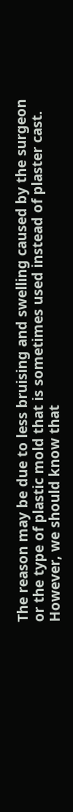The reason may be due to less bruising and swelling caused by the surgeon or the type of plastic mold that is sometimes used instead of plaster cast. However, we should know that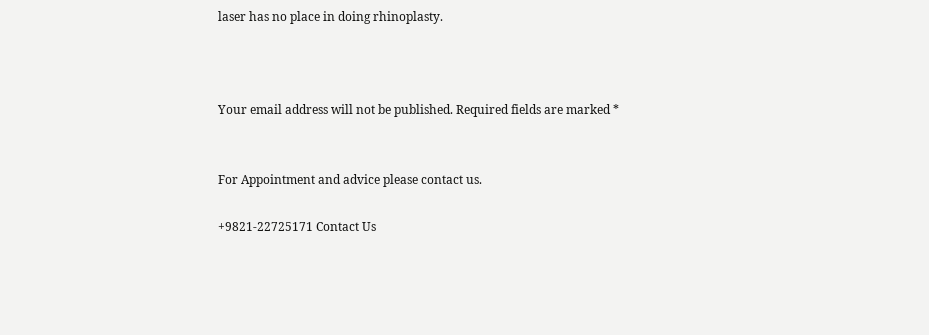laser has no place in doing rhinoplasty.



Your email address will not be published. Required fields are marked *


For Appointment and advice please contact us.

+9821-22725171 Contact Us